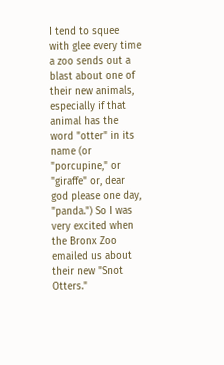I tend to squee with glee every time a zoo sends out a blast about one of their new animals, especially if that animal has the word "otter" in its name (or "porcupine," or "giraffe" or, dear god please one day, "panda.") So I was very excited when the Bronx Zoo emailed us about their new "Snot Otters."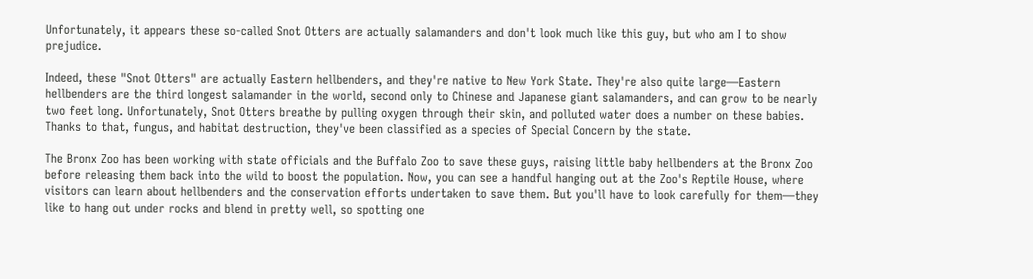Unfortunately, it appears these so-called Snot Otters are actually salamanders and don't look much like this guy, but who am I to show prejudice.

Indeed, these "Snot Otters" are actually Eastern hellbenders, and they're native to New York State. They're also quite large—Eastern hellbenders are the third longest salamander in the world, second only to Chinese and Japanese giant salamanders, and can grow to be nearly two feet long. Unfortunately, Snot Otters breathe by pulling oxygen through their skin, and polluted water does a number on these babies. Thanks to that, fungus, and habitat destruction, they've been classified as a species of Special Concern by the state.

The Bronx Zoo has been working with state officials and the Buffalo Zoo to save these guys, raising little baby hellbenders at the Bronx Zoo before releasing them back into the wild to boost the population. Now, you can see a handful hanging out at the Zoo's Reptile House, where visitors can learn about hellbenders and the conservation efforts undertaken to save them. But you'll have to look carefully for them—they like to hang out under rocks and blend in pretty well, so spotting one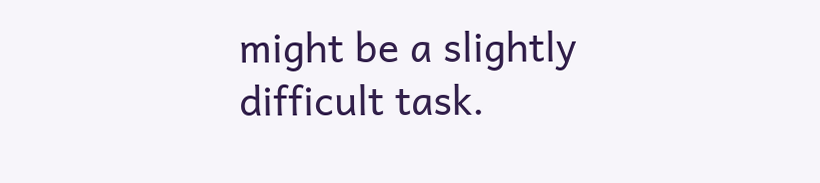might be a slightly difficult task.